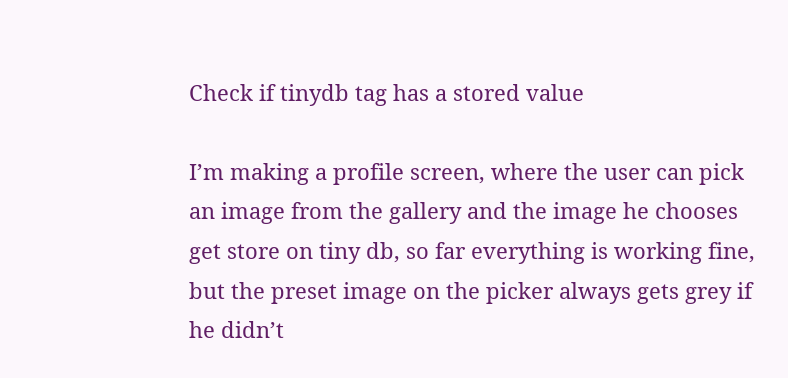Check if tinydb tag has a stored value

I’m making a profile screen, where the user can pick an image from the gallery and the image he chooses get store on tiny db, so far everything is working fine, but the preset image on the picker always gets grey if he didn’t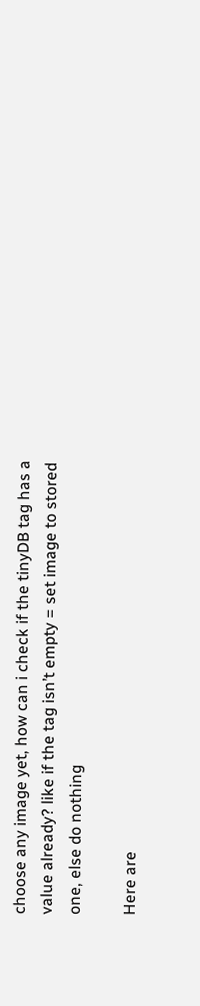choose any image yet, how can i check if the tinyDB tag has a value already? like if the tag isn’t empty = set image to stored one, else do nothing

Here are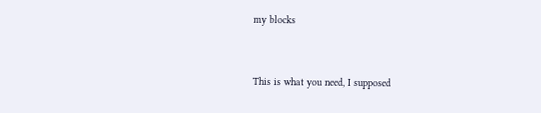my blocks


This is what you need, I supposed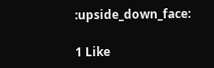:upside_down_face:

1 Like